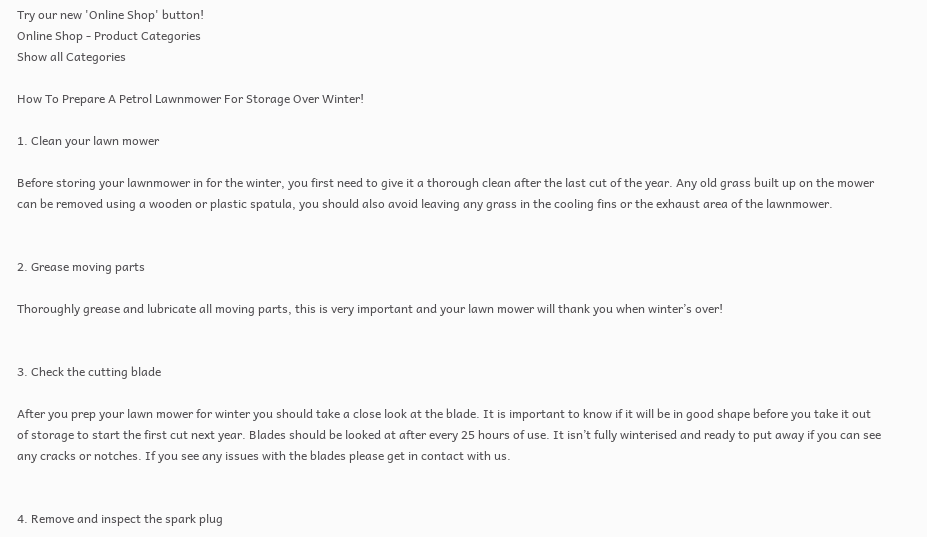Try our new 'Online Shop' button!
Online Shop - Product Categories
Show all Categories

How To Prepare A Petrol Lawnmower For Storage Over Winter!

1. Clean your lawn mower

Before storing your lawnmower in for the winter, you first need to give it a thorough clean after the last cut of the year. Any old grass built up on the mower can be removed using a wooden or plastic spatula, you should also avoid leaving any grass in the cooling fins or the exhaust area of the lawnmower.


2. Grease moving parts

Thoroughly grease and lubricate all moving parts, this is very important and your lawn mower will thank you when winter’s over!


3. Check the cutting blade

After you prep your lawn mower for winter you should take a close look at the blade. It is important to know if it will be in good shape before you take it out of storage to start the first cut next year. Blades should be looked at after every 25 hours of use. It isn’t fully winterised and ready to put away if you can see any cracks or notches. If you see any issues with the blades please get in contact with us.


4. Remove and inspect the spark plug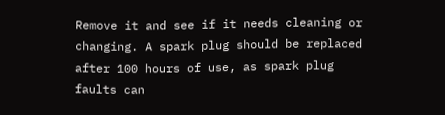Remove it and see if it needs cleaning or changing. A spark plug should be replaced after 100 hours of use, as spark plug faults can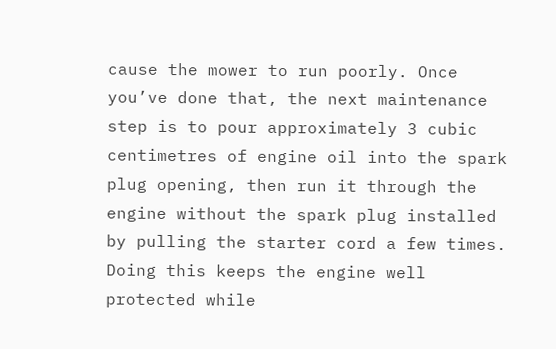cause the mower to run poorly. Once you’ve done that, the next maintenance step is to pour approximately 3 cubic centimetres of engine oil into the spark plug opening, then run it through the engine without the spark plug installed by pulling the starter cord a few times. Doing this keeps the engine well protected while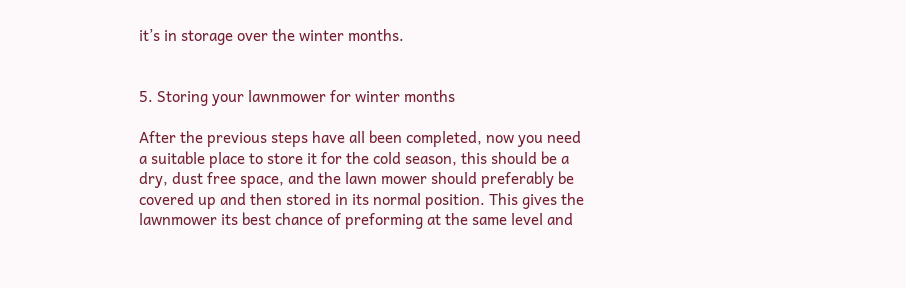it’s in storage over the winter months.


5. Storing your lawnmower for winter months

After the previous steps have all been completed, now you need a suitable place to store it for the cold season, this should be a dry, dust free space, and the lawn mower should preferably be covered up and then stored in its normal position. This gives the lawnmower its best chance of preforming at the same level and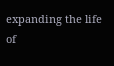expanding the life of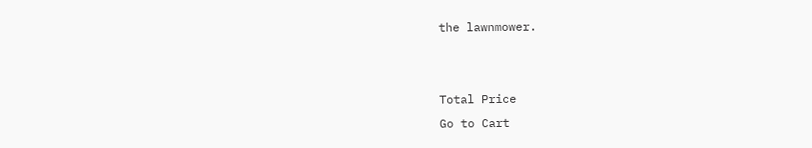the lawnmower.


Total Price
Go to Cart